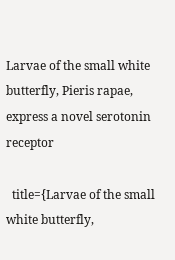Larvae of the small white butterfly, Pieris rapae, express a novel serotonin receptor

  title={Larvae of the small white butterfly,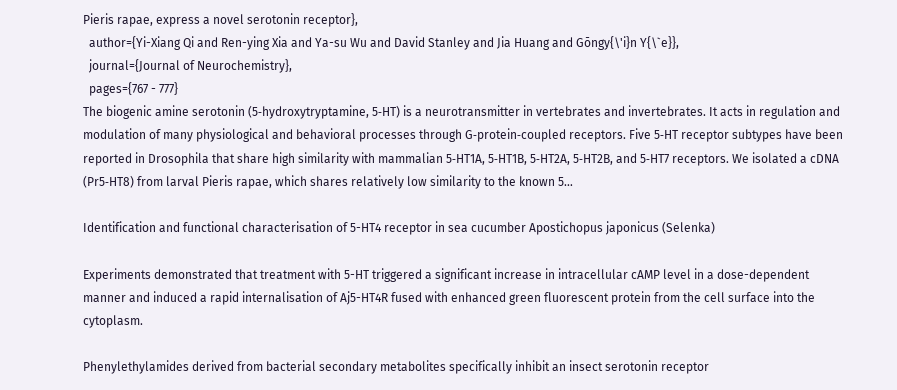Pieris rapae, express a novel serotonin receptor},
  author={Yi-Xiang Qi and Ren-ying Xia and Ya-su Wu and David Stanley and Jia Huang and Gōngy{\'i}n Y{\`e}},
  journal={Journal of Neurochemistry},
  pages={767 - 777}
The biogenic amine serotonin (5‐hydroxytryptamine, 5‐HT) is a neurotransmitter in vertebrates and invertebrates. It acts in regulation and modulation of many physiological and behavioral processes through G‐protein‐coupled receptors. Five 5‐HT receptor subtypes have been reported in Drosophila that share high similarity with mammalian 5‐HT1A, 5‐HT1B, 5‐HT2A, 5‐HT2B, and 5‐HT7 receptors. We isolated a cDNA (Pr5‐HT8) from larval Pieris rapae, which shares relatively low similarity to the known 5…

Identification and functional characterisation of 5-HT4 receptor in sea cucumber Apostichopus japonicus (Selenka)

Experiments demonstrated that treatment with 5-HT triggered a significant increase in intracellular cAMP level in a dose-dependent manner and induced a rapid internalisation of Aj5-HT4R fused with enhanced green fluorescent protein from the cell surface into the cytoplasm.

Phenylethylamides derived from bacterial secondary metabolites specifically inhibit an insect serotonin receptor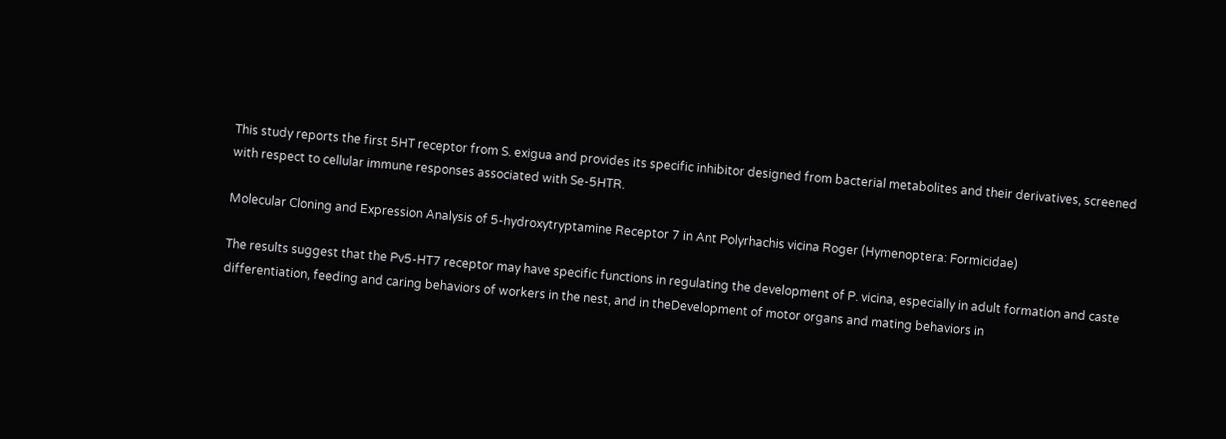This study reports the first 5HT receptor from S. exigua and provides its specific inhibitor designed from bacterial metabolites and their derivatives, screened with respect to cellular immune responses associated with Se-5HTR.

Molecular Cloning and Expression Analysis of 5-hydroxytryptamine Receptor 7 in Ant Polyrhachis vicina Roger (Hymenoptera: Formicidae)

The results suggest that the Pv5-HT7 receptor may have specific functions in regulating the development of P. vicina, especially in adult formation and caste differentiation, feeding and caring behaviors of workers in the nest, and in theDevelopment of motor organs and mating behaviors in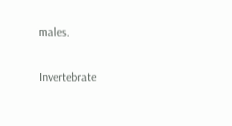males.

Invertebrate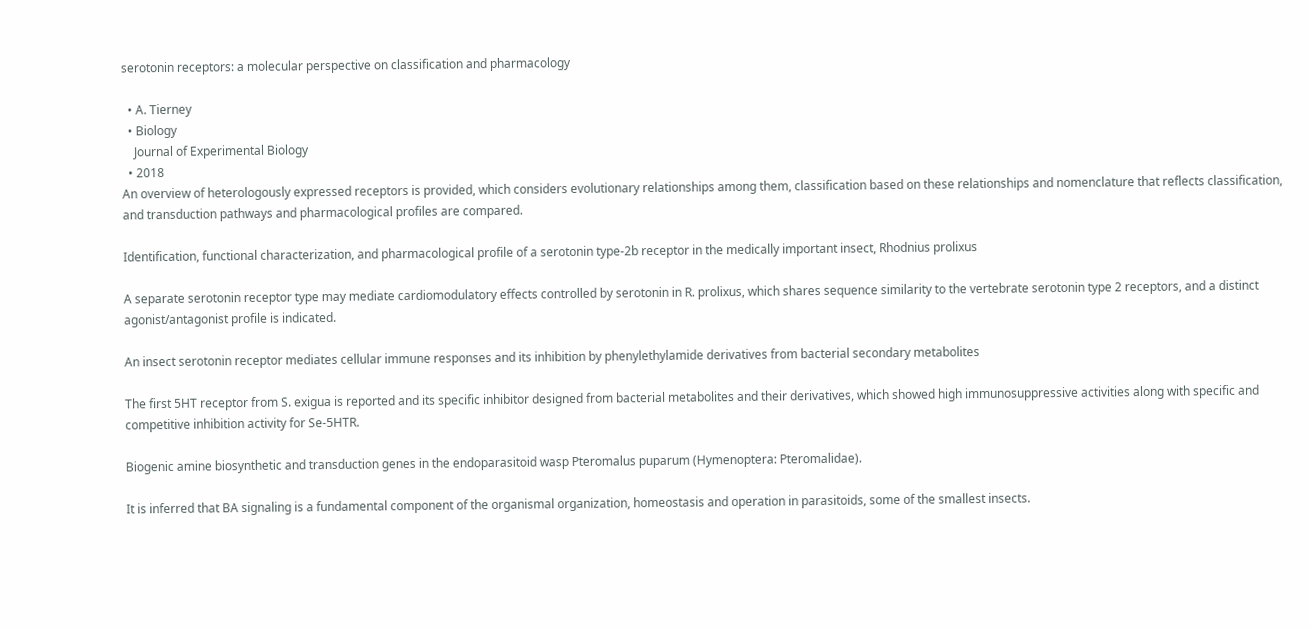serotonin receptors: a molecular perspective on classification and pharmacology

  • A. Tierney
  • Biology
    Journal of Experimental Biology
  • 2018
An overview of heterologously expressed receptors is provided, which considers evolutionary relationships among them, classification based on these relationships and nomenclature that reflects classification, and transduction pathways and pharmacological profiles are compared.

Identification, functional characterization, and pharmacological profile of a serotonin type-2b receptor in the medically important insect, Rhodnius prolixus

A separate serotonin receptor type may mediate cardiomodulatory effects controlled by serotonin in R. prolixus, which shares sequence similarity to the vertebrate serotonin type 2 receptors, and a distinct agonist/antagonist profile is indicated.

An insect serotonin receptor mediates cellular immune responses and its inhibition by phenylethylamide derivatives from bacterial secondary metabolites

The first 5HT receptor from S. exigua is reported and its specific inhibitor designed from bacterial metabolites and their derivatives, which showed high immunosuppressive activities along with specific and competitive inhibition activity for Se-5HTR.

Biogenic amine biosynthetic and transduction genes in the endoparasitoid wasp Pteromalus puparum (Hymenoptera: Pteromalidae).

It is inferred that BA signaling is a fundamental component of the organismal organization, homeostasis and operation in parasitoids, some of the smallest insects.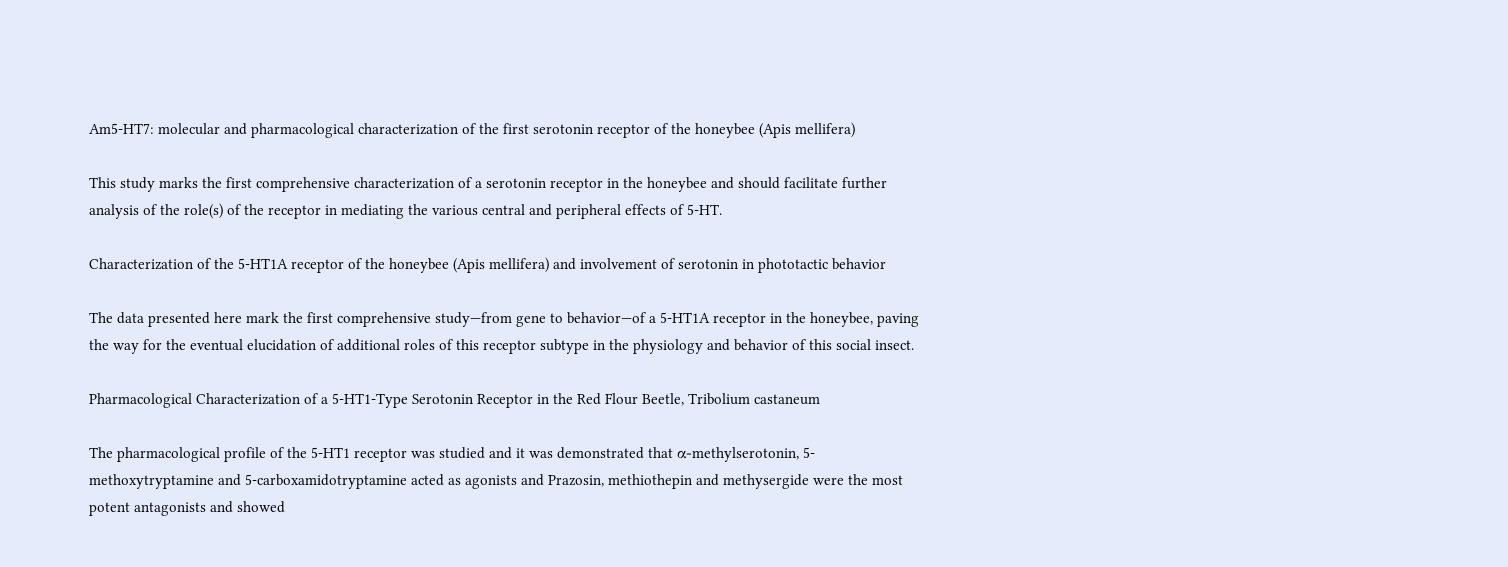Am5‐HT7: molecular and pharmacological characterization of the first serotonin receptor of the honeybee (Apis mellifera)

This study marks the first comprehensive characterization of a serotonin receptor in the honeybee and should facilitate further analysis of the role(s) of the receptor in mediating the various central and peripheral effects of 5‐HT.

Characterization of the 5-HT1A receptor of the honeybee (Apis mellifera) and involvement of serotonin in phototactic behavior

The data presented here mark the first comprehensive study—from gene to behavior—of a 5-HT1A receptor in the honeybee, paving the way for the eventual elucidation of additional roles of this receptor subtype in the physiology and behavior of this social insect.

Pharmacological Characterization of a 5-HT1-Type Serotonin Receptor in the Red Flour Beetle, Tribolium castaneum

The pharmacological profile of the 5-HT1 receptor was studied and it was demonstrated that α-methylserotonin, 5-methoxytryptamine and 5-carboxamidotryptamine acted as agonists and Prazosin, methiothepin and methysergide were the most potent antagonists and showed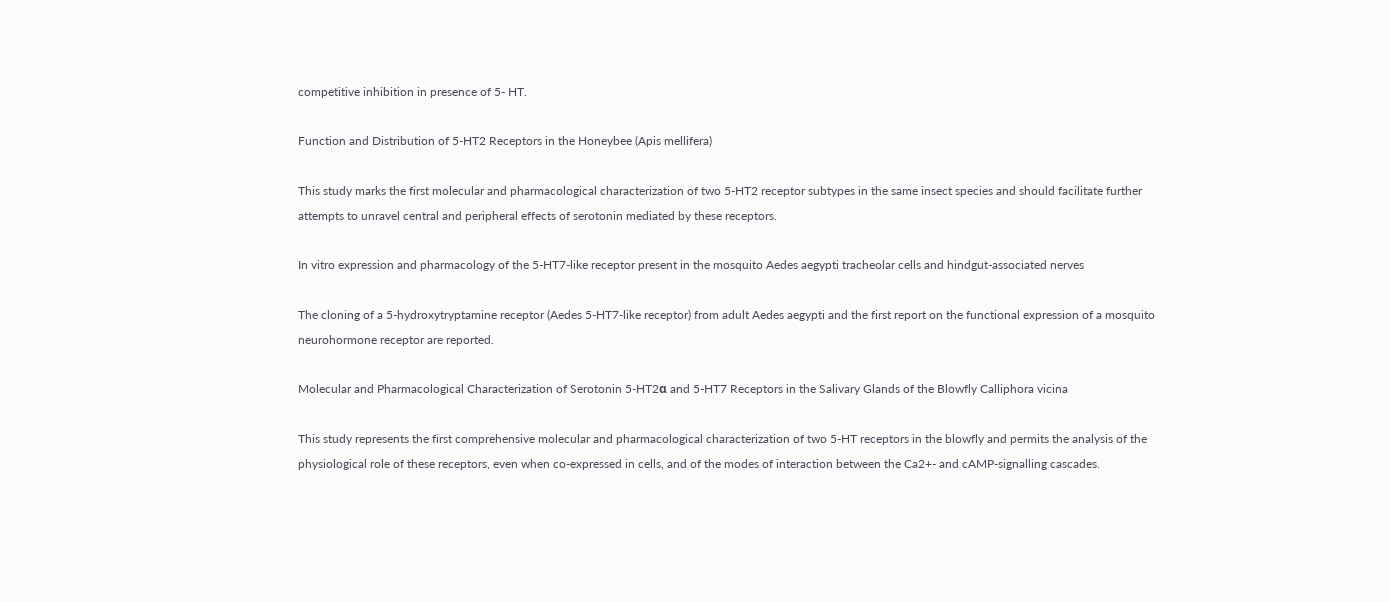competitive inhibition in presence of 5- HT.

Function and Distribution of 5-HT2 Receptors in the Honeybee (Apis mellifera)

This study marks the first molecular and pharmacological characterization of two 5-HT2 receptor subtypes in the same insect species and should facilitate further attempts to unravel central and peripheral effects of serotonin mediated by these receptors.

In vitro expression and pharmacology of the 5‐HT7‐like receptor present in the mosquito Aedes aegypti tracheolar cells and hindgut‐associated nerves

The cloning of a 5‐hydroxytryptamine receptor (Aedes 5‐HT7‐like receptor) from adult Aedes aegypti and the first report on the functional expression of a mosquito neurohormone receptor are reported.

Molecular and Pharmacological Characterization of Serotonin 5-HT2α and 5-HT7 Receptors in the Salivary Glands of the Blowfly Calliphora vicina

This study represents the first comprehensive molecular and pharmacological characterization of two 5-HT receptors in the blowfly and permits the analysis of the physiological role of these receptors, even when co-expressed in cells, and of the modes of interaction between the Ca2+- and cAMP-signalling cascades.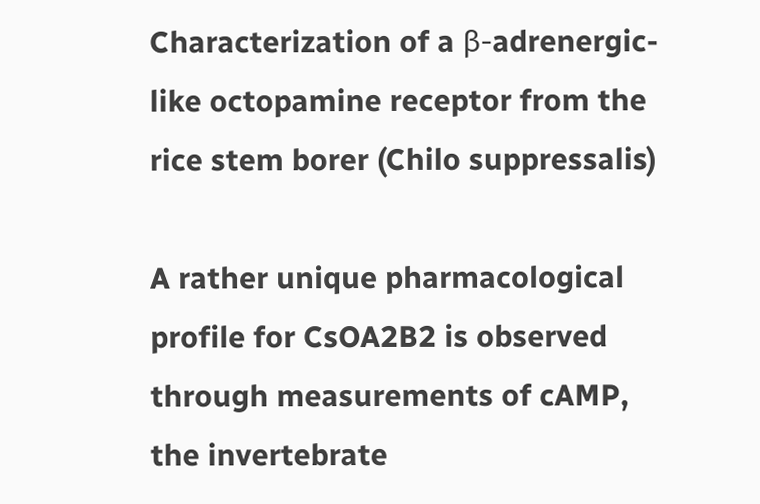Characterization of a β-adrenergic-like octopamine receptor from the rice stem borer (Chilo suppressalis)

A rather unique pharmacological profile for CsOA2B2 is observed through measurements of cAMP, the invertebrate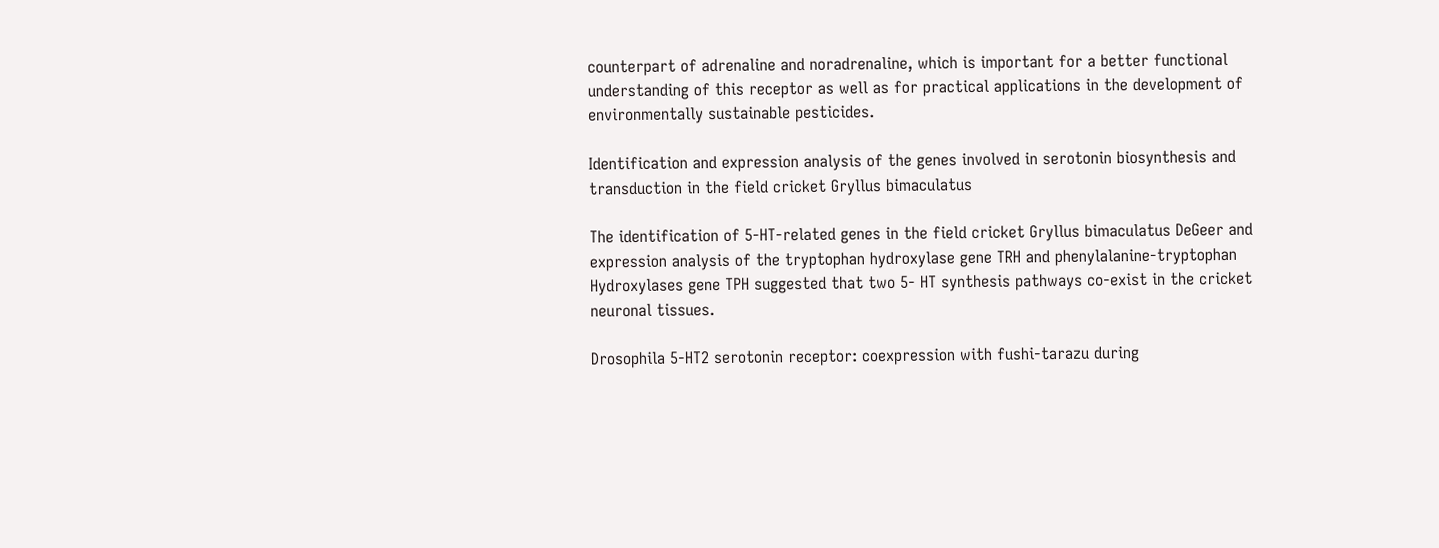counterpart of adrenaline and noradrenaline, which is important for a better functional understanding of this receptor as well as for practical applications in the development of environmentally sustainable pesticides.

Identification and expression analysis of the genes involved in serotonin biosynthesis and transduction in the field cricket Gryllus bimaculatus

The identification of 5‐HT‐related genes in the field cricket Gryllus bimaculatus DeGeer and expression analysis of the tryptophan hydroxylase gene TRH and phenylalanine‐tryptophan Hydroxylases gene TPH suggested that two 5‐ HT synthesis pathways co‐exist in the cricket neuronal tissues.

Drosophila 5-HT2 serotonin receptor: coexpression with fushi-tarazu during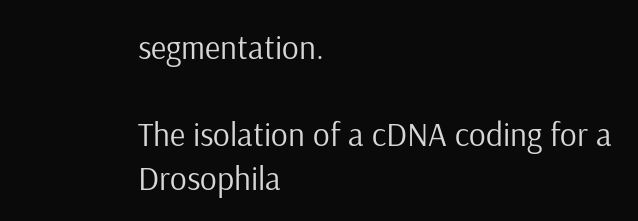segmentation.

The isolation of a cDNA coding for a Drosophila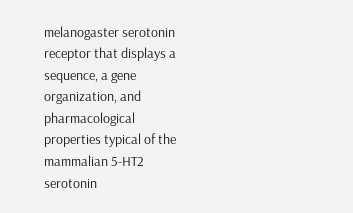melanogaster serotonin receptor that displays a sequence, a gene organization, and pharmacological properties typical of the mammalian 5-HT2 serotonin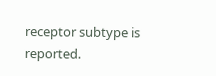receptor subtype is reported.